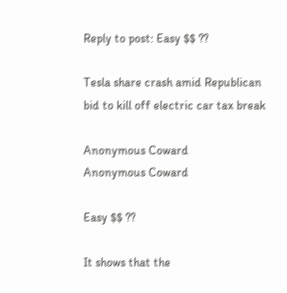Reply to post: Easy $$ ??

Tesla share crash amid Republican bid to kill off electric car tax break

Anonymous Coward
Anonymous Coward

Easy $$ ??

It shows that the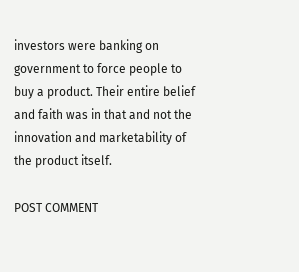investors were banking on government to force people to buy a product. Their entire belief and faith was in that and not the innovation and marketability of the product itself.

POST COMMENT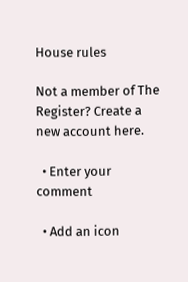House rules

Not a member of The Register? Create a new account here.

  • Enter your comment

  • Add an icon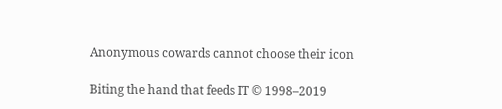Anonymous cowards cannot choose their icon

Biting the hand that feeds IT © 1998–2019